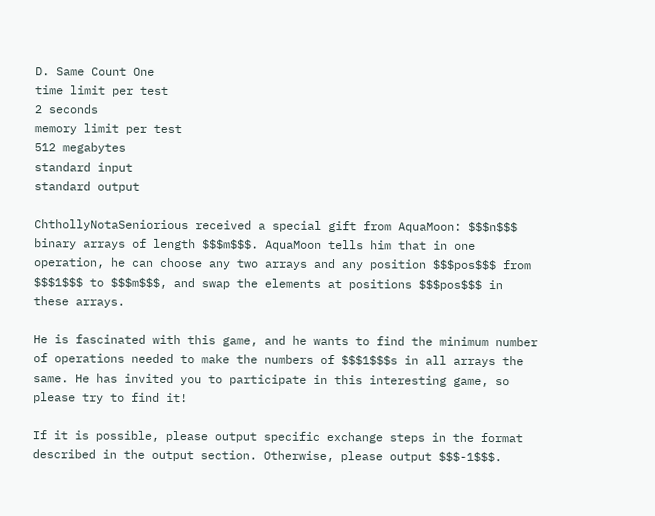D. Same Count One
time limit per test
2 seconds
memory limit per test
512 megabytes
standard input
standard output

ChthollyNotaSeniorious received a special gift from AquaMoon: $$$n$$$ binary arrays of length $$$m$$$. AquaMoon tells him that in one operation, he can choose any two arrays and any position $$$pos$$$ from $$$1$$$ to $$$m$$$, and swap the elements at positions $$$pos$$$ in these arrays.

He is fascinated with this game, and he wants to find the minimum number of operations needed to make the numbers of $$$1$$$s in all arrays the same. He has invited you to participate in this interesting game, so please try to find it!

If it is possible, please output specific exchange steps in the format described in the output section. Otherwise, please output $$$-1$$$.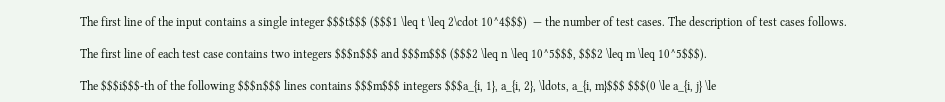The first line of the input contains a single integer $$$t$$$ ($$$1 \leq t \leq 2\cdot 10^4$$$)  — the number of test cases. The description of test cases follows.

The first line of each test case contains two integers $$$n$$$ and $$$m$$$ ($$$2 \leq n \leq 10^5$$$, $$$2 \leq m \leq 10^5$$$).

The $$$i$$$-th of the following $$$n$$$ lines contains $$$m$$$ integers $$$a_{i, 1}, a_{i, 2}, \ldots, a_{i, m}$$$ $$$(0 \le a_{i, j} \le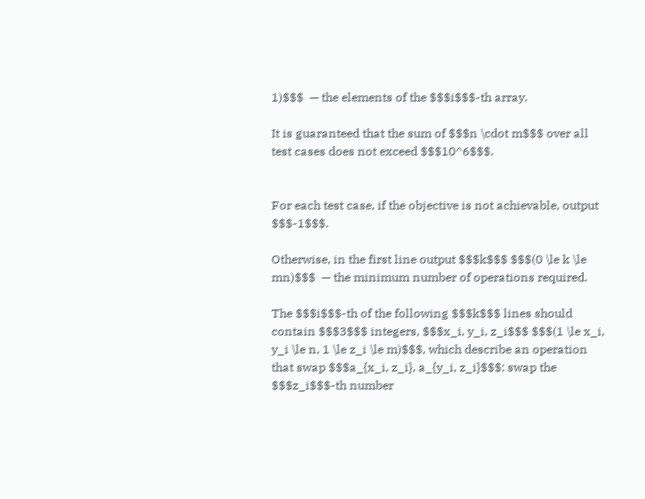1)$$$  — the elements of the $$$i$$$-th array.

It is guaranteed that the sum of $$$n \cdot m$$$ over all test cases does not exceed $$$10^6$$$.


For each test case, if the objective is not achievable, output $$$-1$$$.

Otherwise, in the first line output $$$k$$$ $$$(0 \le k \le mn)$$$  — the minimum number of operations required.

The $$$i$$$-th of the following $$$k$$$ lines should contain $$$3$$$ integers, $$$x_i, y_i, z_i$$$ $$$(1 \le x_i, y_i \le n, 1 \le z_i \le m)$$$, which describe an operation that swap $$$a_{x_i, z_i}, a_{y_i, z_i}$$$: swap the $$$z_i$$$-th number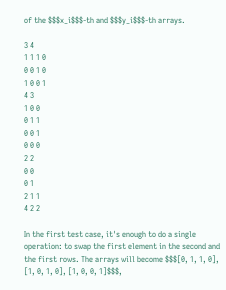of the $$$x_i$$$-th and $$$y_i$$$-th arrays.

3 4
1 1 1 0
0 0 1 0
1 0 0 1
4 3
1 0 0
0 1 1
0 0 1
0 0 0
2 2
0 0
0 1
2 1 1
4 2 2

In the first test case, it's enough to do a single operation: to swap the first element in the second and the first rows. The arrays will become $$$[0, 1, 1, 0], [1, 0, 1, 0], [1, 0, 0, 1]$$$,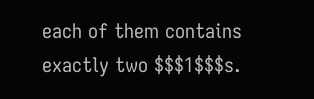each of them contains exactly two $$$1$$$s.